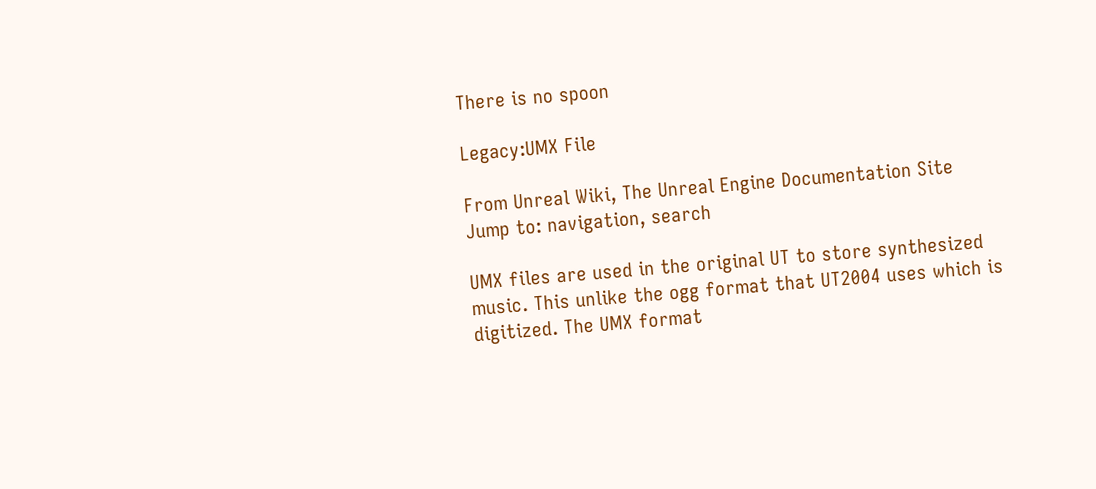There is no spoon

Legacy:UMX File

From Unreal Wiki, The Unreal Engine Documentation Site
Jump to: navigation, search

UMX files are used in the original UT to store synthesized music. This unlike the ogg format that UT2004 uses which is digitized. The UMX format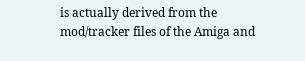is actually derived from the mod/tracker files of the Amiga and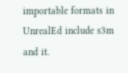importable formats in UnrealEd include s3m and it.